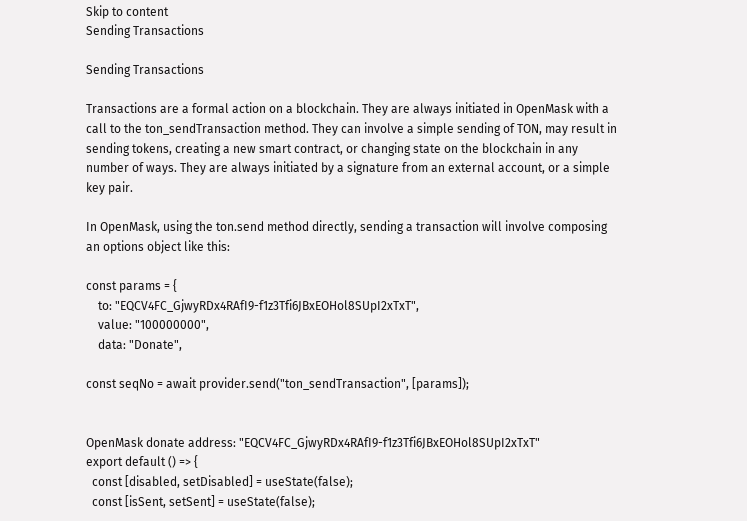Skip to content
Sending Transactions

Sending Transactions

Transactions are a formal action on a blockchain. They are always initiated in OpenMask with a call to the ton_sendTransaction method. They can involve a simple sending of TON, may result in sending tokens, creating a new smart contract, or changing state on the blockchain in any number of ways. They are always initiated by a signature from an external account, or a simple key pair.

In OpenMask, using the ton.send method directly, sending a transaction will involve composing an options object like this:

const params = {
    to: "EQCV4FC_GjwyRDx4RAfI9-f1z3Tfi6JBxEOHol8SUpI2xTxT",
    value: "100000000",
    data: "Donate",

const seqNo = await provider.send("ton_sendTransaction", [params]);


OpenMask donate address: "EQCV4FC_GjwyRDx4RAfI9-f1z3Tfi6JBxEOHol8SUpI2xTxT"
export default () => {
  const [disabled, setDisabled] = useState(false);
  const [isSent, setSent] = useState(false);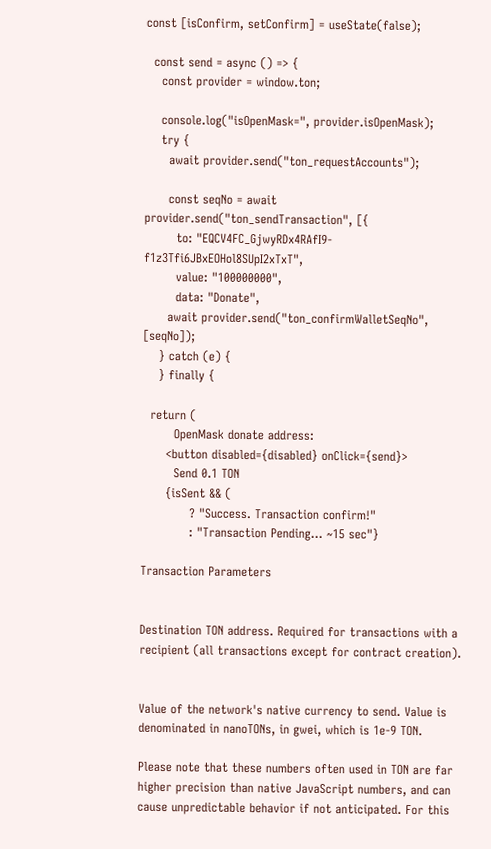const [isConfirm, setConfirm] = useState(false);

  const send = async () => {
    const provider = window.ton;

    console.log("isOpenMask=", provider.isOpenMask);
    try {
      await provider.send("ton_requestAccounts");

      const seqNo = await provider.send("ton_sendTransaction", [{
        to: "EQCV4FC_GjwyRDx4RAfI9-f1z3Tfi6JBxEOHol8SUpI2xTxT",
        value: "100000000",
        data: "Donate",
      await provider.send("ton_confirmWalletSeqNo", [seqNo]);
    } catch (e) {
    } finally {

  return (
        OpenMask donate address:
      <button disabled={disabled} onClick={send}>
        Send 0.1 TON
      {isSent && (
            ? "Success. Transaction confirm!"
            : "Transaction Pending... ~15 sec"}

Transaction Parameters


Destination TON address. Required for transactions with a recipient (all transactions except for contract creation).


Value of the network's native currency to send. Value is denominated in nanoTONs, in gwei, which is 1e-9 TON.

Please note that these numbers often used in TON are far higher precision than native JavaScript numbers, and can cause unpredictable behavior if not anticipated. For this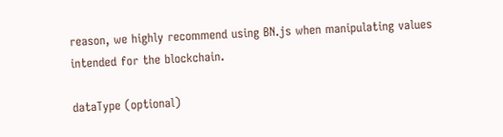reason, we highly recommend using BN.js when manipulating values intended for the blockchain.

dataType (optional)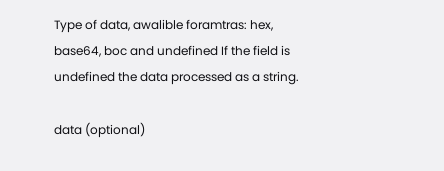Type of data, awalible foramtras: hex, base64, boc and undefined If the field is undefined the data processed as a string.

data (optional)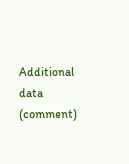Additional data (comment)